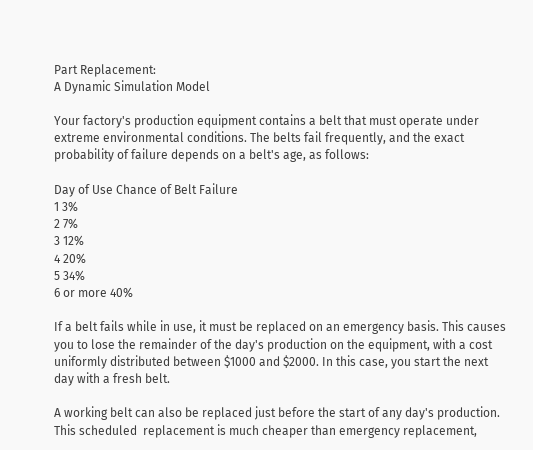Part Replacement:
A Dynamic Simulation Model

Your factory's production equipment contains a belt that must operate under extreme environmental conditions. The belts fail frequently, and the exact probability of failure depends on a belt's age, as follows:

Day of Use Chance of Belt Failure
1 3%
2 7%
3 12%
4 20%
5 34%
6 or more 40%

If a belt fails while in use, it must be replaced on an emergency basis. This causes you to lose the remainder of the day's production on the equipment, with a cost uniformly distributed between $1000 and $2000. In this case, you start the next day with a fresh belt.

A working belt can also be replaced just before the start of any day's production. This scheduled  replacement is much cheaper than emergency replacement,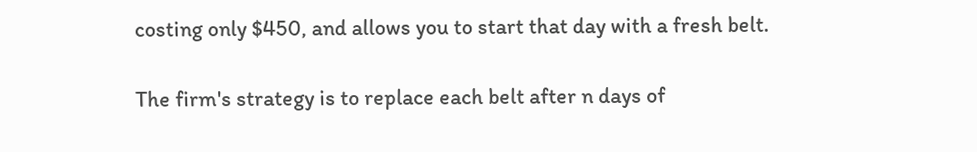costing only $450, and allows you to start that day with a fresh belt.

The firm's strategy is to replace each belt after n days of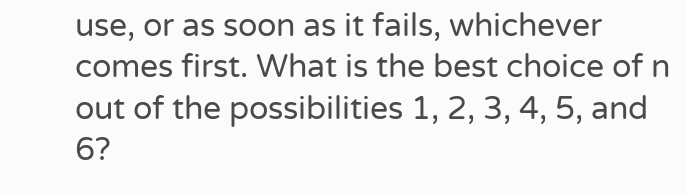use, or as soon as it fails, whichever comes first. What is the best choice of n out of the possibilities 1, 2, 3, 4, 5, and 6?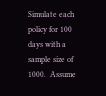Simulate each policy for 100 days with a sample size of 1000.  Assume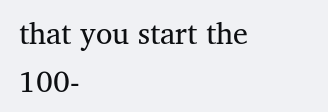that you start the 100-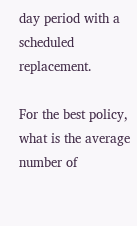day period with a scheduled replacement.

For the best policy, what is the average number of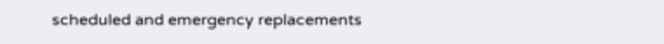scheduled and emergency replacements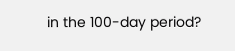in the 100-day period?